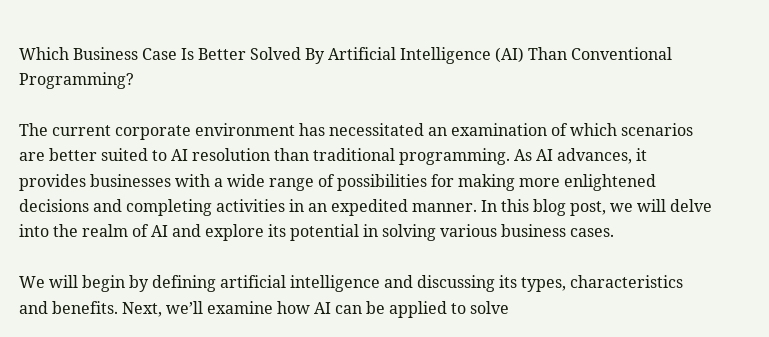Which Business Case Is Better Solved By Artificial Intelligence (AI) Than Conventional Programming?

The current corporate environment has necessitated an examination of which scenarios are better suited to AI resolution than traditional programming. As AI advances, it provides businesses with a wide range of possibilities for making more enlightened decisions and completing activities in an expedited manner. In this blog post, we will delve into the realm of AI and explore its potential in solving various business cases.

We will begin by defining artificial intelligence and discussing its types, characteristics and benefits. Next, we’ll examine how AI can be applied to solve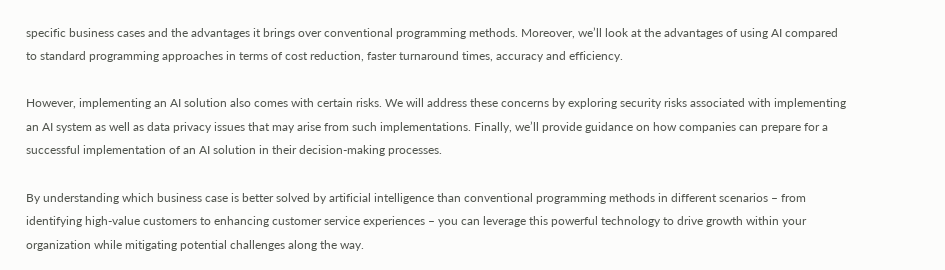specific business cases and the advantages it brings over conventional programming methods. Moreover, we’ll look at the advantages of using AI compared to standard programming approaches in terms of cost reduction, faster turnaround times, accuracy and efficiency.

However, implementing an AI solution also comes with certain risks. We will address these concerns by exploring security risks associated with implementing an AI system as well as data privacy issues that may arise from such implementations. Finally, we’ll provide guidance on how companies can prepare for a successful implementation of an AI solution in their decision-making processes.

By understanding which business case is better solved by artificial intelligence than conventional programming methods in different scenarios – from identifying high-value customers to enhancing customer service experiences – you can leverage this powerful technology to drive growth within your organization while mitigating potential challenges along the way.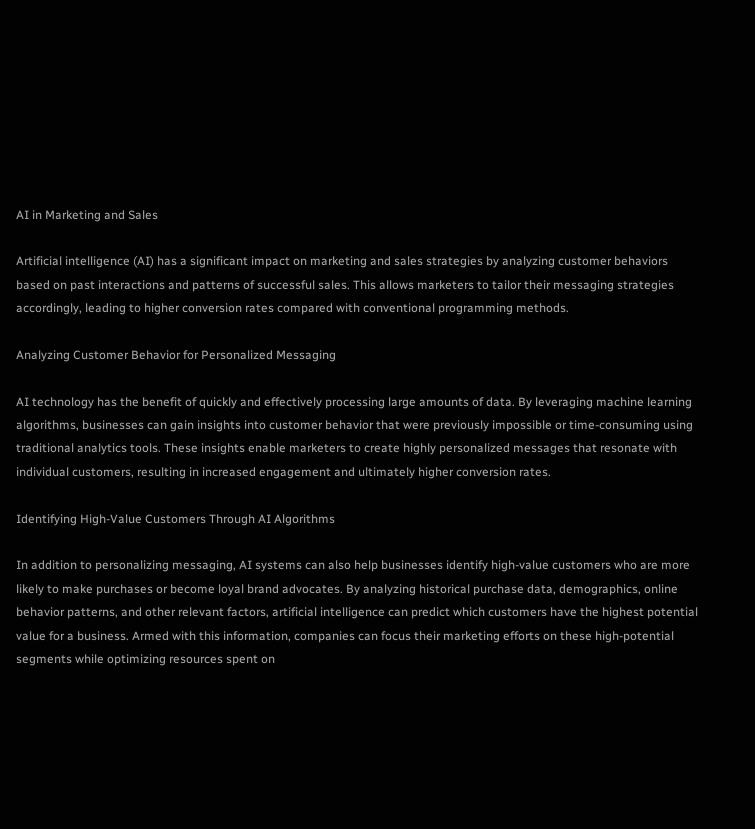AI in Marketing and Sales

Artificial intelligence (AI) has a significant impact on marketing and sales strategies by analyzing customer behaviors based on past interactions and patterns of successful sales. This allows marketers to tailor their messaging strategies accordingly, leading to higher conversion rates compared with conventional programming methods.

Analyzing Customer Behavior for Personalized Messaging

AI technology has the benefit of quickly and effectively processing large amounts of data. By leveraging machine learning algorithms, businesses can gain insights into customer behavior that were previously impossible or time-consuming using traditional analytics tools. These insights enable marketers to create highly personalized messages that resonate with individual customers, resulting in increased engagement and ultimately higher conversion rates.

Identifying High-Value Customers Through AI Algorithms

In addition to personalizing messaging, AI systems can also help businesses identify high-value customers who are more likely to make purchases or become loyal brand advocates. By analyzing historical purchase data, demographics, online behavior patterns, and other relevant factors, artificial intelligence can predict which customers have the highest potential value for a business. Armed with this information, companies can focus their marketing efforts on these high-potential segments while optimizing resources spent on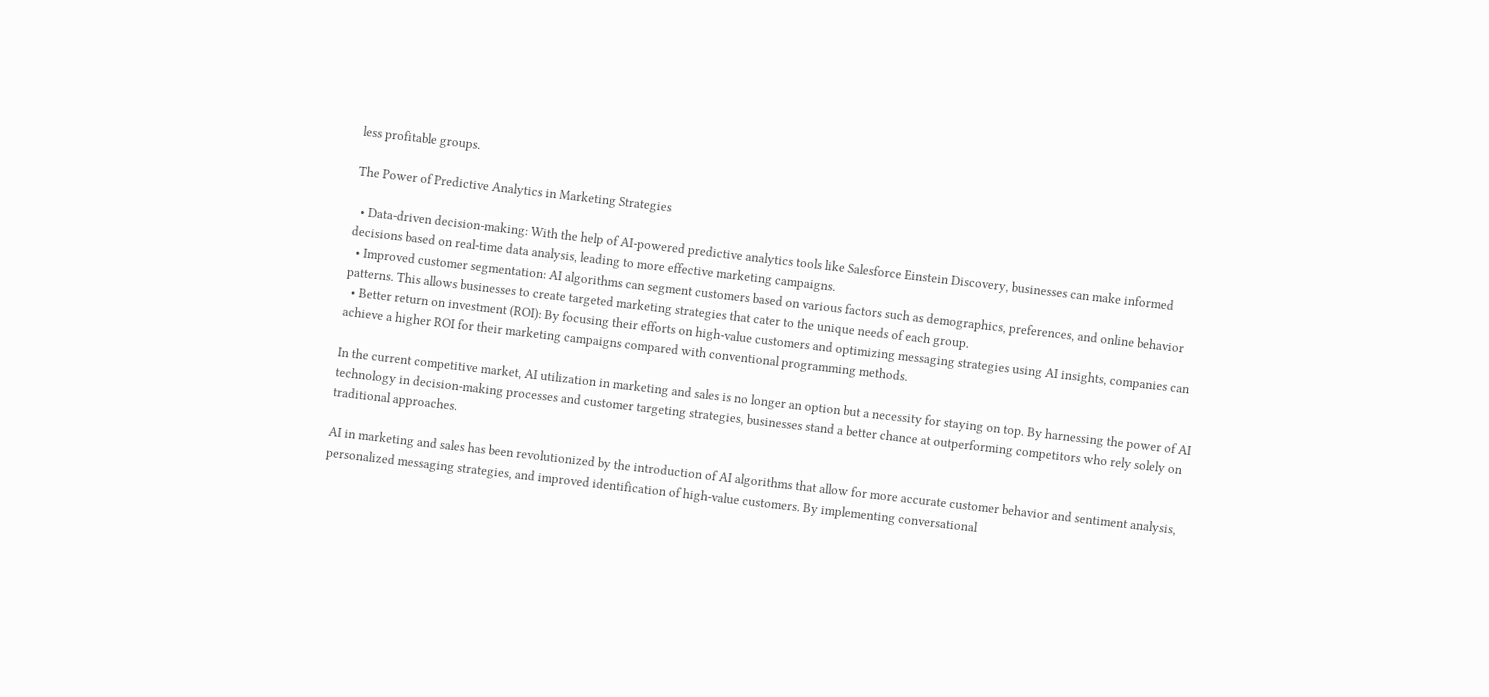less profitable groups.

The Power of Predictive Analytics in Marketing Strategies

  • Data-driven decision-making: With the help of AI-powered predictive analytics tools like Salesforce Einstein Discovery, businesses can make informed decisions based on real-time data analysis, leading to more effective marketing campaigns.
  • Improved customer segmentation: AI algorithms can segment customers based on various factors such as demographics, preferences, and online behavior patterns. This allows businesses to create targeted marketing strategies that cater to the unique needs of each group.
  • Better return on investment (ROI): By focusing their efforts on high-value customers and optimizing messaging strategies using AI insights, companies can achieve a higher ROI for their marketing campaigns compared with conventional programming methods.

In the current competitive market, AI utilization in marketing and sales is no longer an option but a necessity for staying on top. By harnessing the power of AI technology in decision-making processes and customer targeting strategies, businesses stand a better chance at outperforming competitors who rely solely on traditional approaches.

AI in marketing and sales has been revolutionized by the introduction of AI algorithms that allow for more accurate customer behavior and sentiment analysis, personalized messaging strategies, and improved identification of high-value customers. By implementing conversational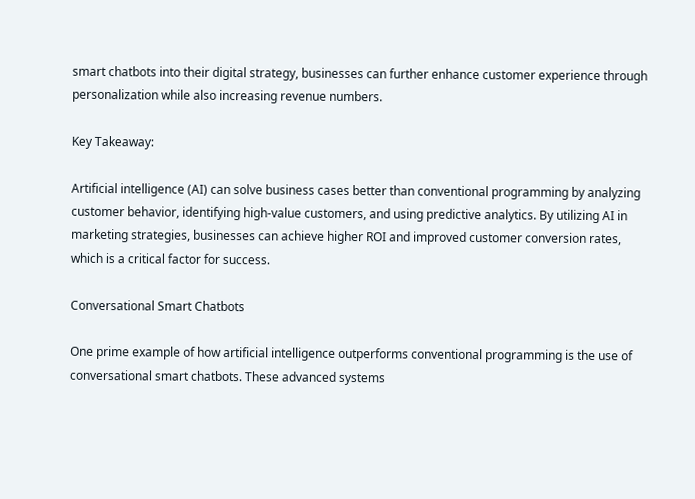smart chatbots into their digital strategy, businesses can further enhance customer experience through personalization while also increasing revenue numbers.

Key Takeaway:

Artificial intelligence (AI) can solve business cases better than conventional programming by analyzing customer behavior, identifying high-value customers, and using predictive analytics. By utilizing AI in marketing strategies, businesses can achieve higher ROI and improved customer conversion rates, which is a critical factor for success.

Conversational Smart Chatbots

One prime example of how artificial intelligence outperforms conventional programming is the use of conversational smart chatbots. These advanced systems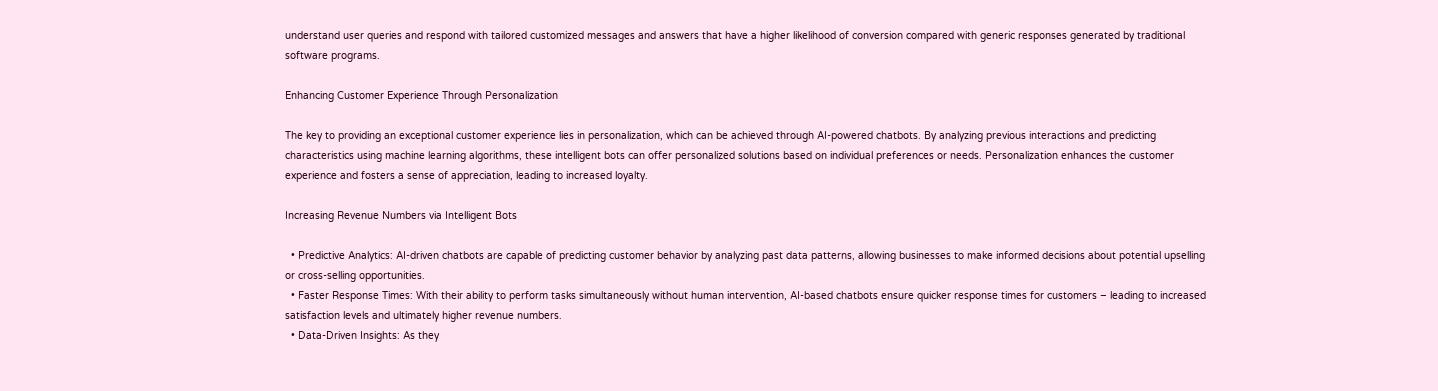understand user queries and respond with tailored customized messages and answers that have a higher likelihood of conversion compared with generic responses generated by traditional software programs.

Enhancing Customer Experience Through Personalization

The key to providing an exceptional customer experience lies in personalization, which can be achieved through AI-powered chatbots. By analyzing previous interactions and predicting characteristics using machine learning algorithms, these intelligent bots can offer personalized solutions based on individual preferences or needs. Personalization enhances the customer experience and fosters a sense of appreciation, leading to increased loyalty.

Increasing Revenue Numbers via Intelligent Bots

  • Predictive Analytics: AI-driven chatbots are capable of predicting customer behavior by analyzing past data patterns, allowing businesses to make informed decisions about potential upselling or cross-selling opportunities.
  • Faster Response Times: With their ability to perform tasks simultaneously without human intervention, AI-based chatbots ensure quicker response times for customers – leading to increased satisfaction levels and ultimately higher revenue numbers.
  • Data-Driven Insights: As they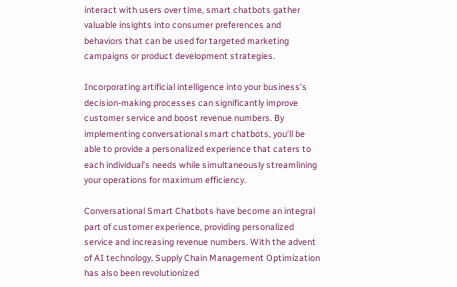interact with users over time, smart chatbots gather valuable insights into consumer preferences and behaviors that can be used for targeted marketing campaigns or product development strategies.

Incorporating artificial intelligence into your business’s decision-making processes can significantly improve customer service and boost revenue numbers. By implementing conversational smart chatbots, you’ll be able to provide a personalized experience that caters to each individual’s needs while simultaneously streamlining your operations for maximum efficiency.

Conversational Smart Chatbots have become an integral part of customer experience, providing personalized service and increasing revenue numbers. With the advent of AI technology, Supply Chain Management Optimization has also been revolutionized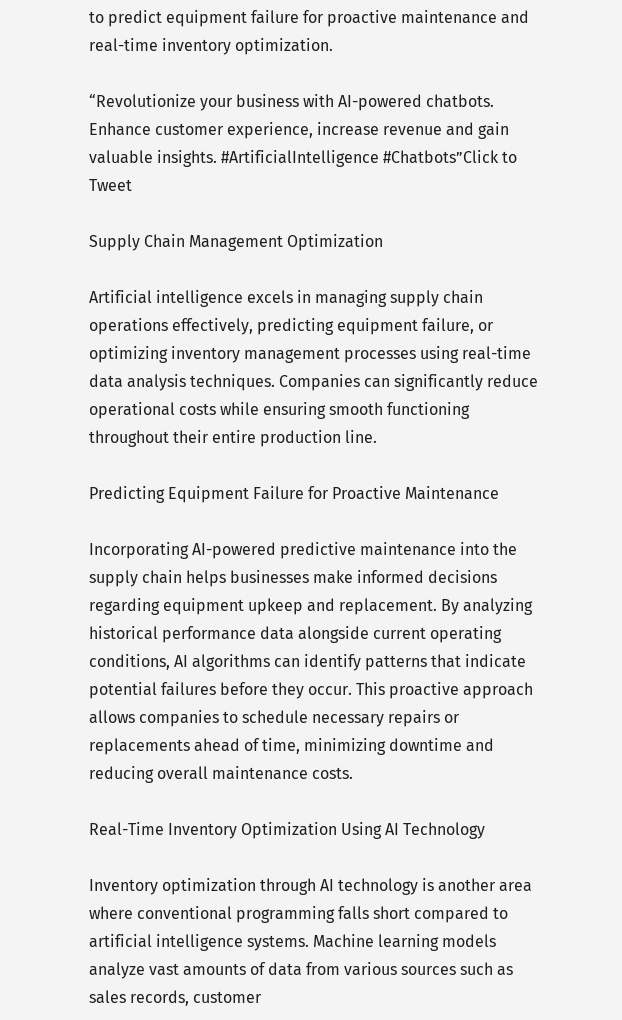to predict equipment failure for proactive maintenance and real-time inventory optimization.

“Revolutionize your business with AI-powered chatbots. Enhance customer experience, increase revenue and gain valuable insights. #ArtificialIntelligence #Chatbots”Click to Tweet

Supply Chain Management Optimization

Artificial intelligence excels in managing supply chain operations effectively, predicting equipment failure, or optimizing inventory management processes using real-time data analysis techniques. Companies can significantly reduce operational costs while ensuring smooth functioning throughout their entire production line.

Predicting Equipment Failure for Proactive Maintenance

Incorporating AI-powered predictive maintenance into the supply chain helps businesses make informed decisions regarding equipment upkeep and replacement. By analyzing historical performance data alongside current operating conditions, AI algorithms can identify patterns that indicate potential failures before they occur. This proactive approach allows companies to schedule necessary repairs or replacements ahead of time, minimizing downtime and reducing overall maintenance costs.

Real-Time Inventory Optimization Using AI Technology

Inventory optimization through AI technology is another area where conventional programming falls short compared to artificial intelligence systems. Machine learning models analyze vast amounts of data from various sources such as sales records, customer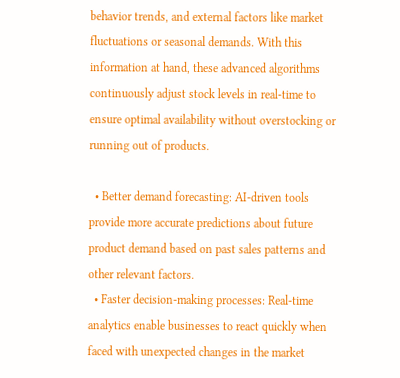behavior trends, and external factors like market fluctuations or seasonal demands. With this information at hand, these advanced algorithms continuously adjust stock levels in real-time to ensure optimal availability without overstocking or running out of products.

  • Better demand forecasting: AI-driven tools provide more accurate predictions about future product demand based on past sales patterns and other relevant factors.
  • Faster decision-making processes: Real-time analytics enable businesses to react quickly when faced with unexpected changes in the market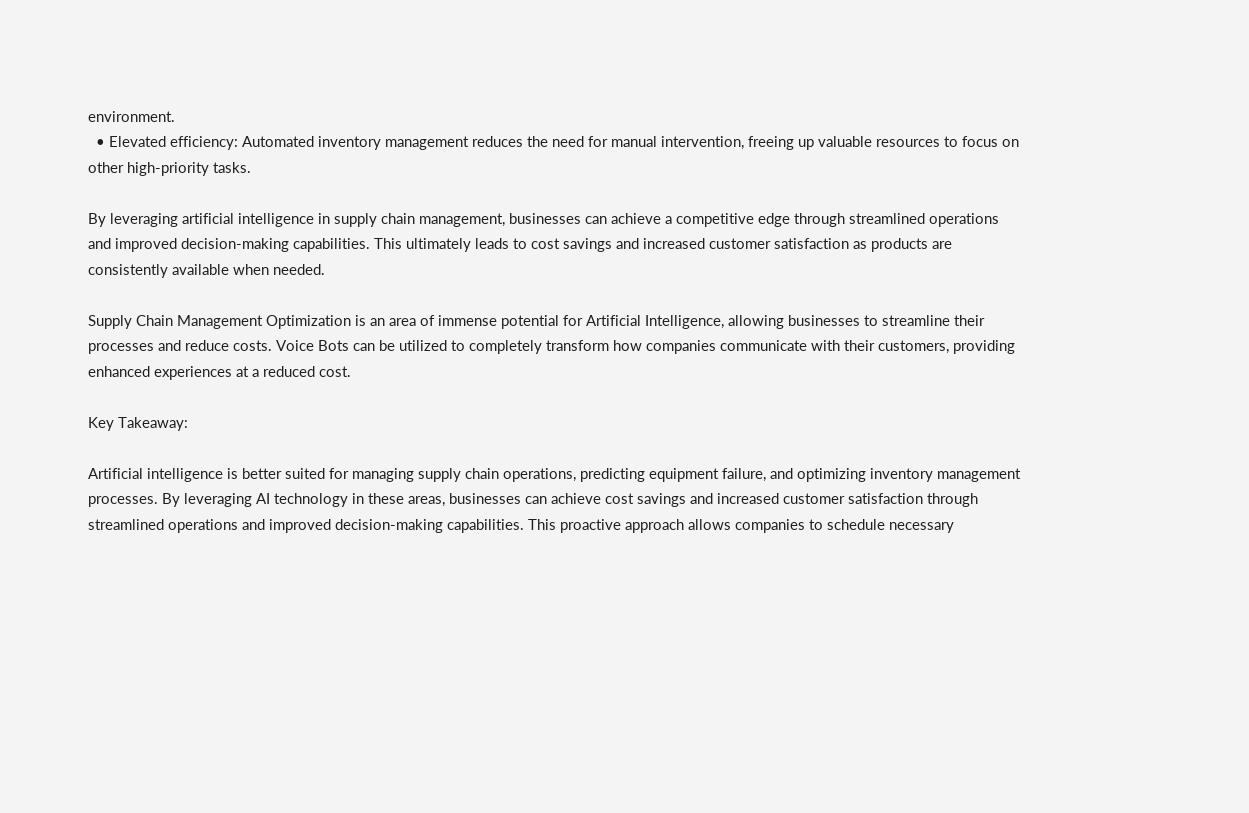environment.
  • Elevated efficiency: Automated inventory management reduces the need for manual intervention, freeing up valuable resources to focus on other high-priority tasks.

By leveraging artificial intelligence in supply chain management, businesses can achieve a competitive edge through streamlined operations and improved decision-making capabilities. This ultimately leads to cost savings and increased customer satisfaction as products are consistently available when needed.

Supply Chain Management Optimization is an area of immense potential for Artificial Intelligence, allowing businesses to streamline their processes and reduce costs. Voice Bots can be utilized to completely transform how companies communicate with their customers, providing enhanced experiences at a reduced cost.

Key Takeaway:

Artificial intelligence is better suited for managing supply chain operations, predicting equipment failure, and optimizing inventory management processes. By leveraging AI technology in these areas, businesses can achieve cost savings and increased customer satisfaction through streamlined operations and improved decision-making capabilities. This proactive approach allows companies to schedule necessary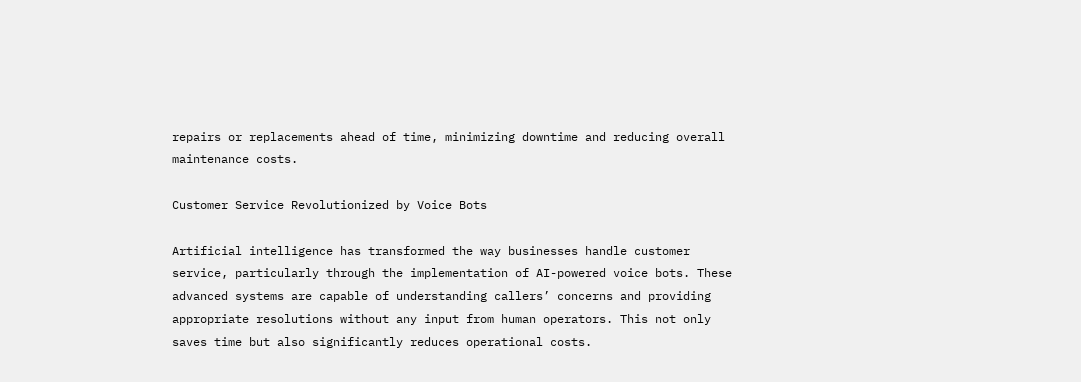repairs or replacements ahead of time, minimizing downtime and reducing overall maintenance costs.

Customer Service Revolutionized by Voice Bots

Artificial intelligence has transformed the way businesses handle customer service, particularly through the implementation of AI-powered voice bots. These advanced systems are capable of understanding callers’ concerns and providing appropriate resolutions without any input from human operators. This not only saves time but also significantly reduces operational costs.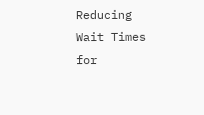Reducing Wait Times for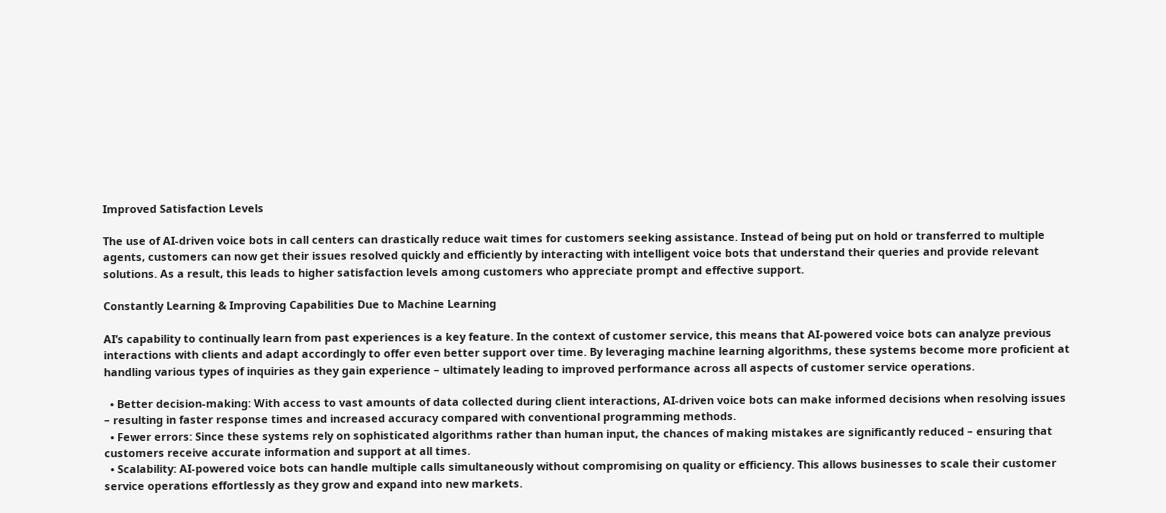Improved Satisfaction Levels

The use of AI-driven voice bots in call centers can drastically reduce wait times for customers seeking assistance. Instead of being put on hold or transferred to multiple agents, customers can now get their issues resolved quickly and efficiently by interacting with intelligent voice bots that understand their queries and provide relevant solutions. As a result, this leads to higher satisfaction levels among customers who appreciate prompt and effective support.

Constantly Learning & Improving Capabilities Due to Machine Learning

AI’s capability to continually learn from past experiences is a key feature. In the context of customer service, this means that AI-powered voice bots can analyze previous interactions with clients and adapt accordingly to offer even better support over time. By leveraging machine learning algorithms, these systems become more proficient at handling various types of inquiries as they gain experience – ultimately leading to improved performance across all aspects of customer service operations.

  • Better decision-making: With access to vast amounts of data collected during client interactions, AI-driven voice bots can make informed decisions when resolving issues – resulting in faster response times and increased accuracy compared with conventional programming methods.
  • Fewer errors: Since these systems rely on sophisticated algorithms rather than human input, the chances of making mistakes are significantly reduced – ensuring that customers receive accurate information and support at all times.
  • Scalability: AI-powered voice bots can handle multiple calls simultaneously without compromising on quality or efficiency. This allows businesses to scale their customer service operations effortlessly as they grow and expand into new markets.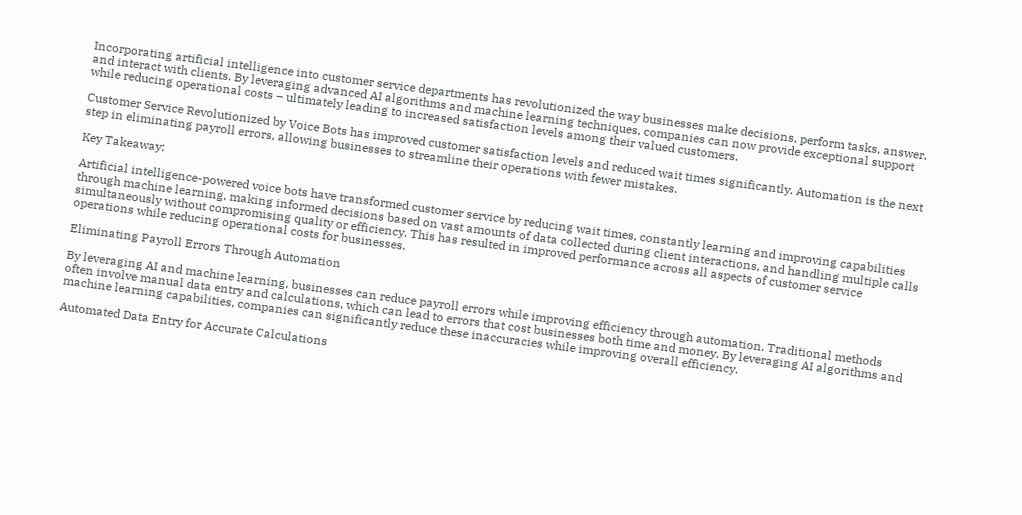Incorporating artificial intelligence into customer service departments has revolutionized the way businesses make decisions, perform tasks, answer, and interact with clients. By leveraging advanced AI algorithms and machine learning techniques, companies can now provide exceptional support while reducing operational costs – ultimately leading to increased satisfaction levels among their valued customers.

Customer Service Revolutionized by Voice Bots has improved customer satisfaction levels and reduced wait times significantly. Automation is the next step in eliminating payroll errors, allowing businesses to streamline their operations with fewer mistakes.

Key Takeaway:

Artificial intelligence-powered voice bots have transformed customer service by reducing wait times, constantly learning and improving capabilities through machine learning, making informed decisions based on vast amounts of data collected during client interactions, and handling multiple calls simultaneously without compromising quality or efficiency. This has resulted in improved performance across all aspects of customer service operations while reducing operational costs for businesses.

Eliminating Payroll Errors Through Automation

By leveraging AI and machine learning, businesses can reduce payroll errors while improving efficiency through automation. Traditional methods often involve manual data entry and calculations, which can lead to errors that cost businesses both time and money. By leveraging AI algorithms and machine learning capabilities, companies can significantly reduce these inaccuracies while improving overall efficiency.

Automated Data Entry for Accurate Calculations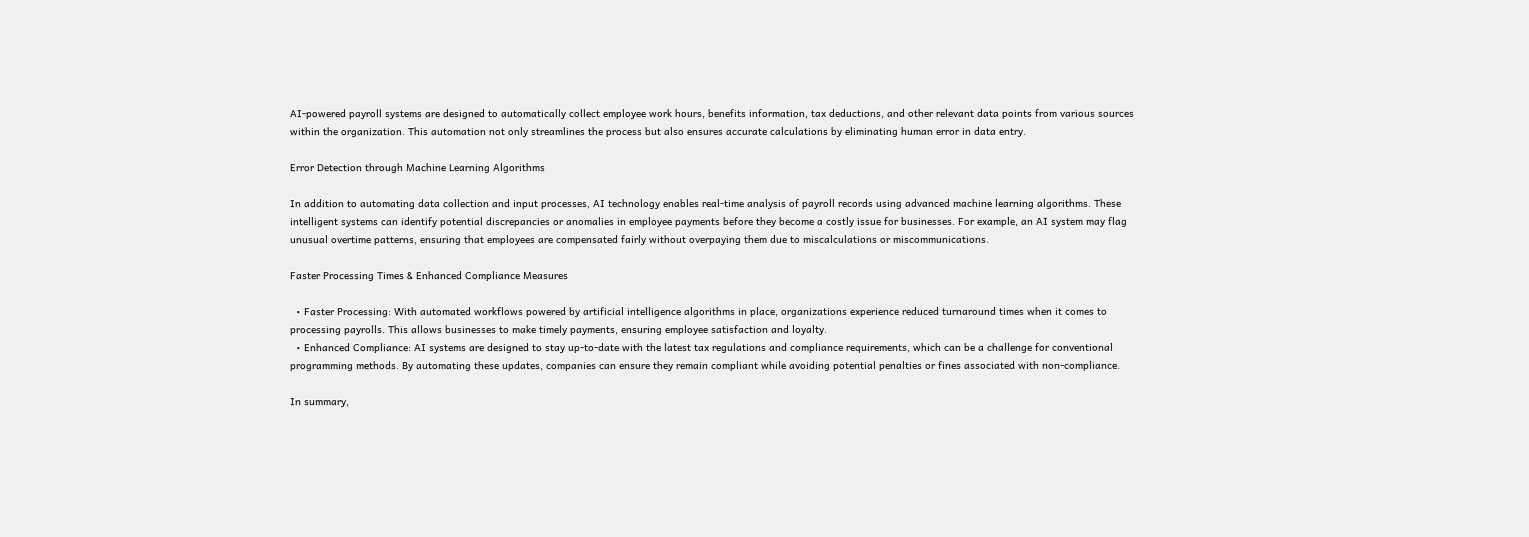AI-powered payroll systems are designed to automatically collect employee work hours, benefits information, tax deductions, and other relevant data points from various sources within the organization. This automation not only streamlines the process but also ensures accurate calculations by eliminating human error in data entry.

Error Detection through Machine Learning Algorithms

In addition to automating data collection and input processes, AI technology enables real-time analysis of payroll records using advanced machine learning algorithms. These intelligent systems can identify potential discrepancies or anomalies in employee payments before they become a costly issue for businesses. For example, an AI system may flag unusual overtime patterns, ensuring that employees are compensated fairly without overpaying them due to miscalculations or miscommunications.

Faster Processing Times & Enhanced Compliance Measures

  • Faster Processing: With automated workflows powered by artificial intelligence algorithms in place, organizations experience reduced turnaround times when it comes to processing payrolls. This allows businesses to make timely payments, ensuring employee satisfaction and loyalty.
  • Enhanced Compliance: AI systems are designed to stay up-to-date with the latest tax regulations and compliance requirements, which can be a challenge for conventional programming methods. By automating these updates, companies can ensure they remain compliant while avoiding potential penalties or fines associated with non-compliance.

In summary,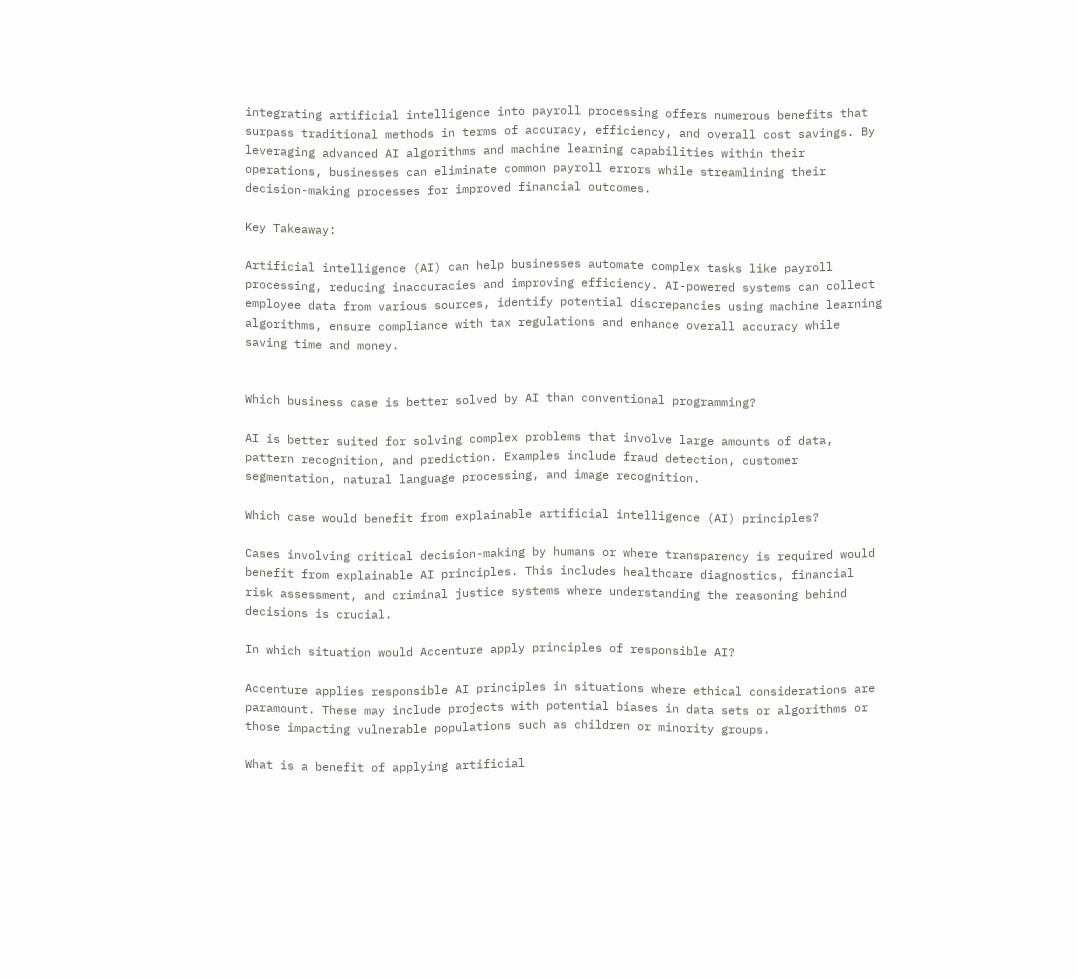integrating artificial intelligence into payroll processing offers numerous benefits that surpass traditional methods in terms of accuracy, efficiency, and overall cost savings. By leveraging advanced AI algorithms and machine learning capabilities within their operations, businesses can eliminate common payroll errors while streamlining their decision-making processes for improved financial outcomes.

Key Takeaway:

Artificial intelligence (AI) can help businesses automate complex tasks like payroll processing, reducing inaccuracies and improving efficiency. AI-powered systems can collect employee data from various sources, identify potential discrepancies using machine learning algorithms, ensure compliance with tax regulations and enhance overall accuracy while saving time and money.


Which business case is better solved by AI than conventional programming?

AI is better suited for solving complex problems that involve large amounts of data, pattern recognition, and prediction. Examples include fraud detection, customer segmentation, natural language processing, and image recognition.

Which case would benefit from explainable artificial intelligence (AI) principles?

Cases involving critical decision-making by humans or where transparency is required would benefit from explainable AI principles. This includes healthcare diagnostics, financial risk assessment, and criminal justice systems where understanding the reasoning behind decisions is crucial.

In which situation would Accenture apply principles of responsible AI?

Accenture applies responsible AI principles in situations where ethical considerations are paramount. These may include projects with potential biases in data sets or algorithms or those impacting vulnerable populations such as children or minority groups.

What is a benefit of applying artificial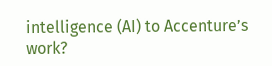intelligence (AI) to Accenture’s work?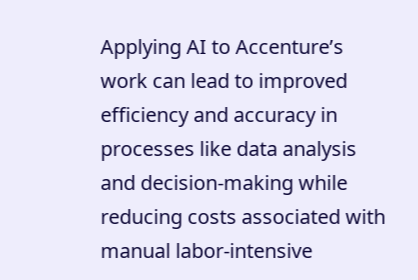Applying AI to Accenture’s work can lead to improved efficiency and accuracy in processes like data analysis and decision-making while reducing costs associated with manual labor-intensive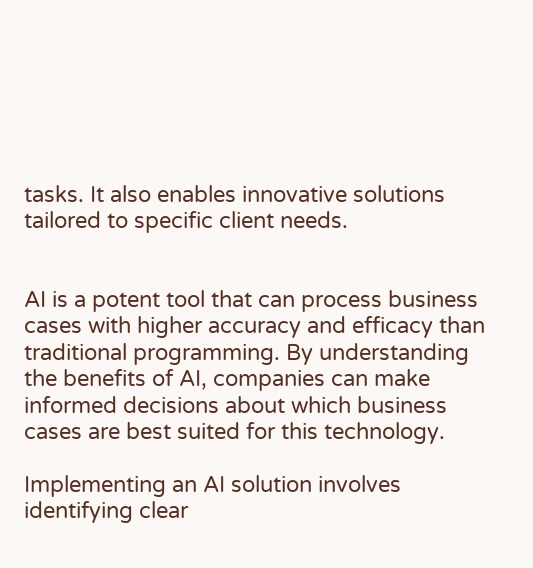tasks. It also enables innovative solutions tailored to specific client needs.


AI is a potent tool that can process business cases with higher accuracy and efficacy than traditional programming. By understanding the benefits of AI, companies can make informed decisions about which business cases are best suited for this technology.

Implementing an AI solution involves identifying clear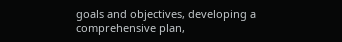goals and objectives, developing a comprehensive plan,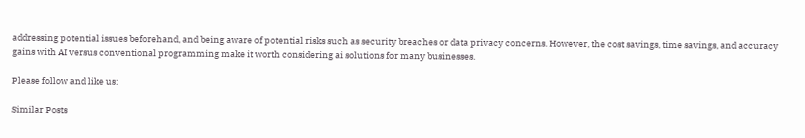addressing potential issues beforehand, and being aware of potential risks such as security breaches or data privacy concerns. However, the cost savings, time savings, and accuracy gains with AI versus conventional programming make it worth considering ai solutions for many businesses.

Please follow and like us:

Similar Posts